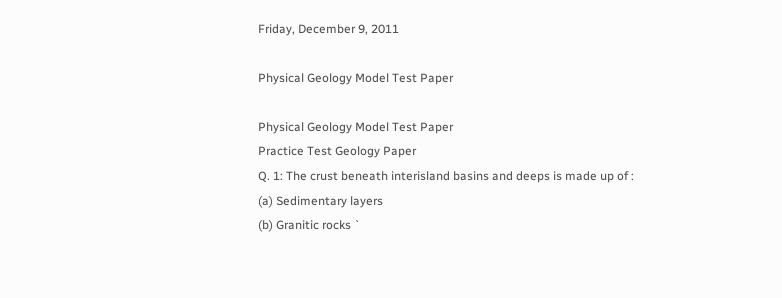Friday, December 9, 2011

Physical Geology Model Test Paper

Physical Geology Model Test Paper
Practice Test Geology Paper
Q. 1: The crust beneath interisland basins and deeps is made up of :
(a) Sedimentary layers
(b) Granitic rocks `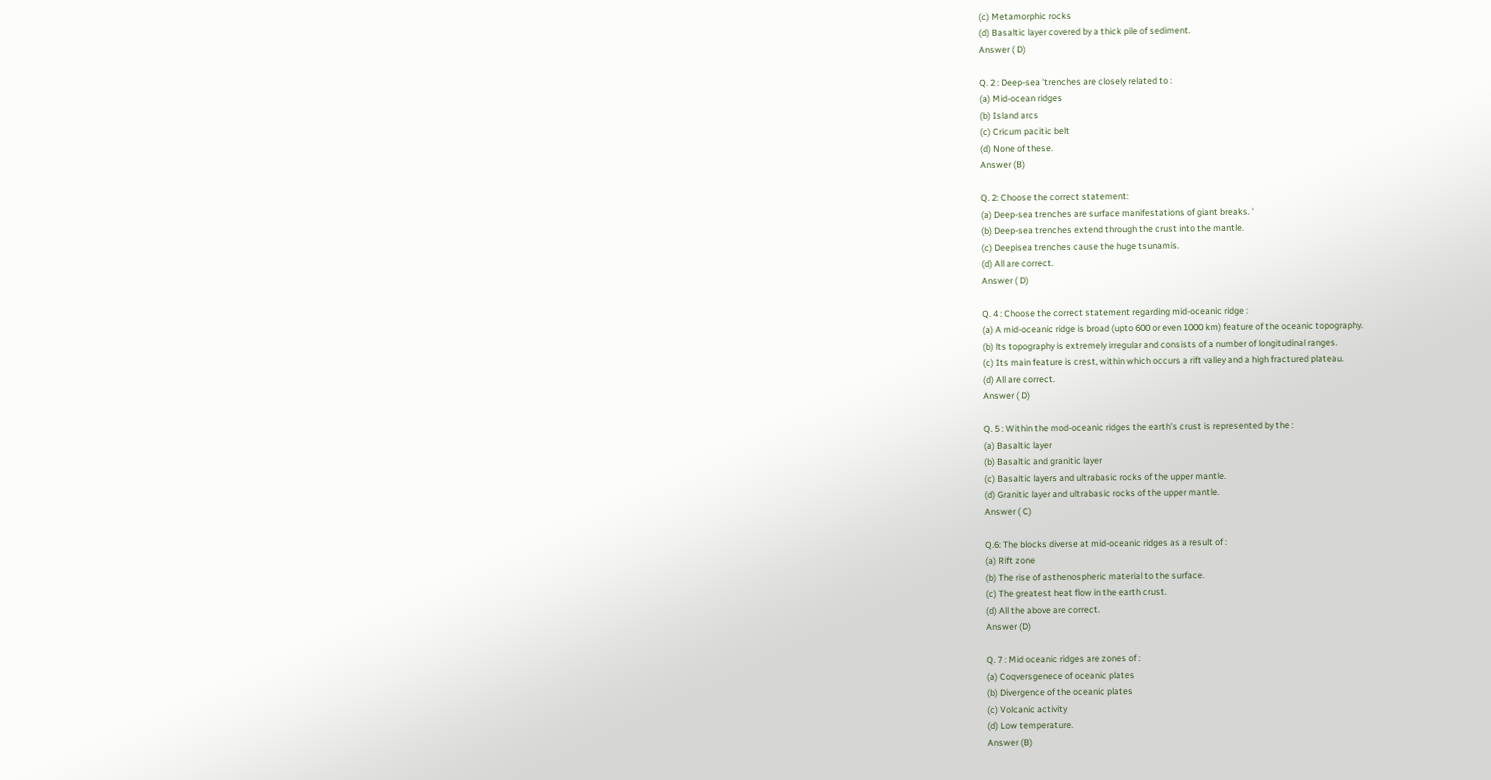(c) Metamorphic rocks
(d) Basaltic layer covered by a thick pile of sediment.
Answer ( D)

Q. 2 : Deep-sea 'trenches are closely related to :
(a) Mid-ocean ridges
(b) Island arcs
(c) Cricum pacitic belt
(d) None of these.
Answer (B)

Q. 2: Choose the correct statement:
(a) Deep-sea trenches are surface manifestations of giant breaks. '
(b) Deep-sea trenches extend through the crust into the mantle.
(c) Deepisea trenches cause the huge tsunamis.
(d) All are correct.
Answer ( D)

Q. 4 : Choose the correct statement regarding mid-oceanic ridge :
(a) A mid-oceanic ridge is broad (upto 600 or even 1000 km) feature of the oceanic topography.
(b) lts topography is extremely irregular and consists of a number of longitudinal ranges.
(c) Its main feature is crest, within which occurs a rift valley and a high fractured plateau.
(d) All are correct.
Answer ( D)

Q. 5 : Within the mod-oceanic ridges the earth’s crust is represented by the :
(a) Basaltic layer
(b) Basaltic and granitic layer
(c) Basaltic layers and ultrabasic rocks of the upper mantle.
(d) Granitic layer and ultrabasic rocks of the upper mantle.
Answer ( C)

Q.6: The blocks diverse at mid-oceanic ridges as a result of :
(a) Rift zone
(b) The rise of asthenospheric material to the surface.
(c) The greatest heat flow in the earth crust.
(d) All the above are correct.
Answer (D)

Q. 7 : Mid oceanic ridges are zones of :
(a) Coqversgenece of oceanic plates
(b) Divergence of the oceanic plates
(c) Volcanic activity
(d) Low temperature.
Answer (B)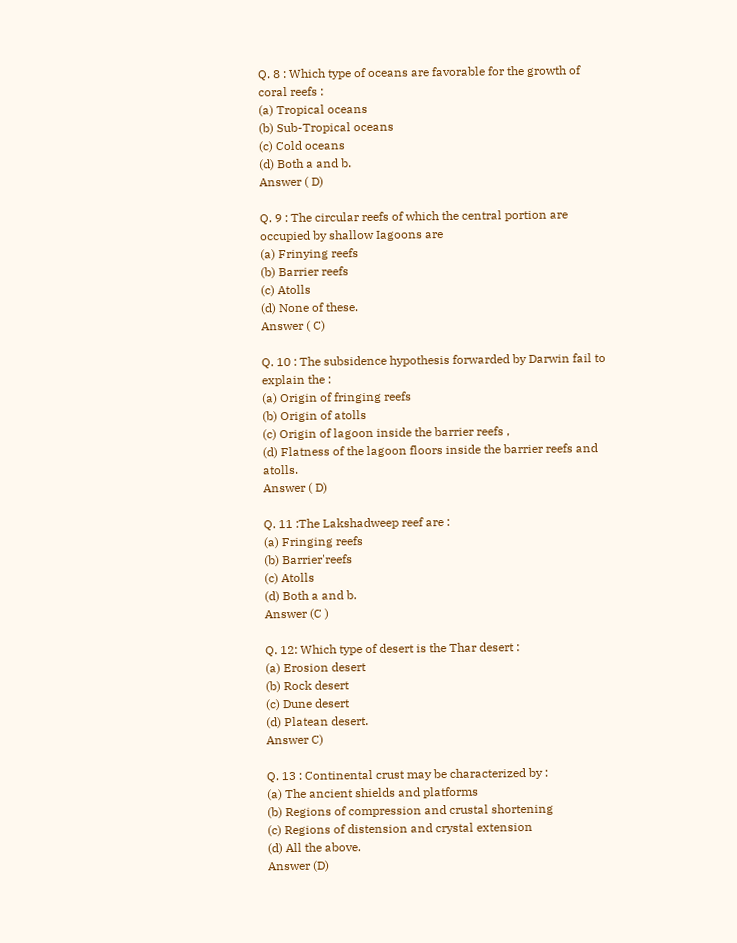Q. 8 : Which type of oceans are favorable for the growth of coral reefs :
(a) Tropical oceans
(b) Sub-Tropical oceans
(c) Cold oceans
(d) Both a and b.
Answer ( D)

Q. 9 : The circular reefs of which the central portion are occupied by shallow Iagoons are
(a) Frinying reefs
(b) Barrier reefs
(c) Atolls
(d) None of these.
Answer ( C)

Q. 10 : The subsidence hypothesis forwarded by Darwin fail to explain the :
(a) Origin of fringing reefs
(b) Origin of atolls
(c) Origin of lagoon inside the barrier reefs ,
(d) Flatness of the lagoon floors inside the barrier reefs and atolls.
Answer ( D)

Q. 11 :The Lakshadweep reef are :
(a) Fringing reefs
(b) Barrier'reefs
(c) Atolls
(d) Both a and b.
Answer (C )

Q. 12: Which type of desert is the Thar desert :
(a) Erosion desert
(b) Rock desert
(c) Dune desert
(d) Platean desert.
Answer C)

Q. 13 : Continental crust may be characterized by :
(a) The ancient shields and platforms
(b) Regions of compression and crustal shortening
(c) Regions of distension and crystal extension
(d) All the above.
Answer (D)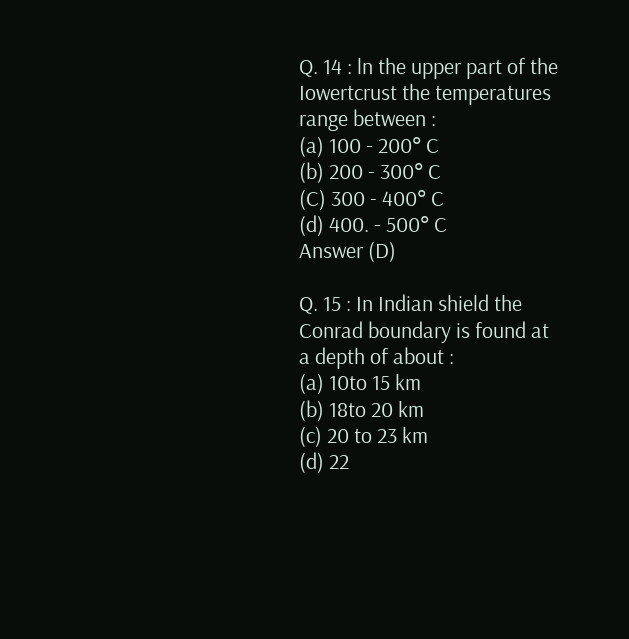Q. 14 : ln the upper part of the Iowertcrust the temperatures range between :
(a) 100 - 200° C
(b) 200 - 300° C
(C) 300 - 400° C
(d) 400. - 500° C
Answer (D)

Q. 15 : In Indian shield the Conrad boundary is found at a depth of about :
(a) 10to 15 km
(b) 18to 20 km
(c) 20 to 23 km
(d) 22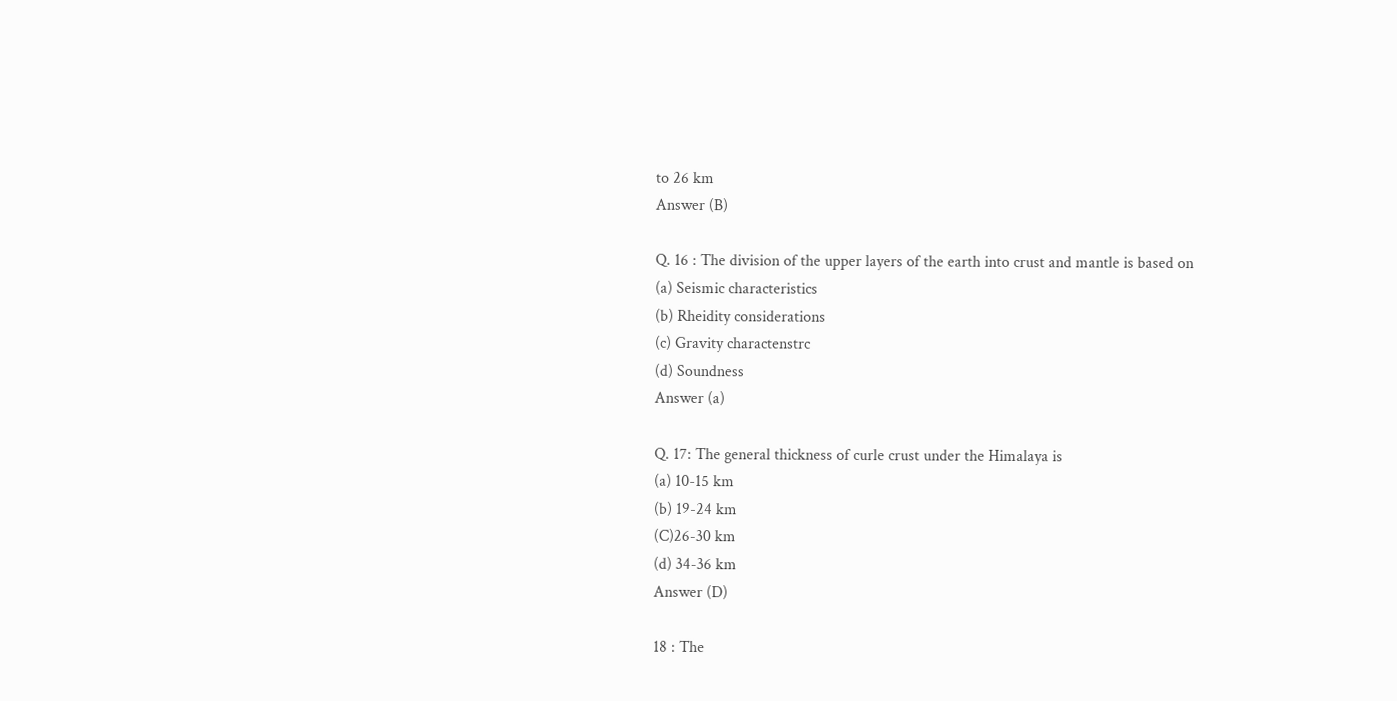to 26 km
Answer (B)

Q. 16 : The division of the upper layers of the earth into crust and mantle is based on
(a) Seismic characteristics
(b) Rheidity considerations
(c) Gravity charactenstrc
(d) Soundness
Answer (a)

Q. 17: The general thickness of curle crust under the Himalaya is
(a) 10-15 km
(b) 19-24 km
(C)26-30 km
(d) 34-36 km
Answer (D)

18 : The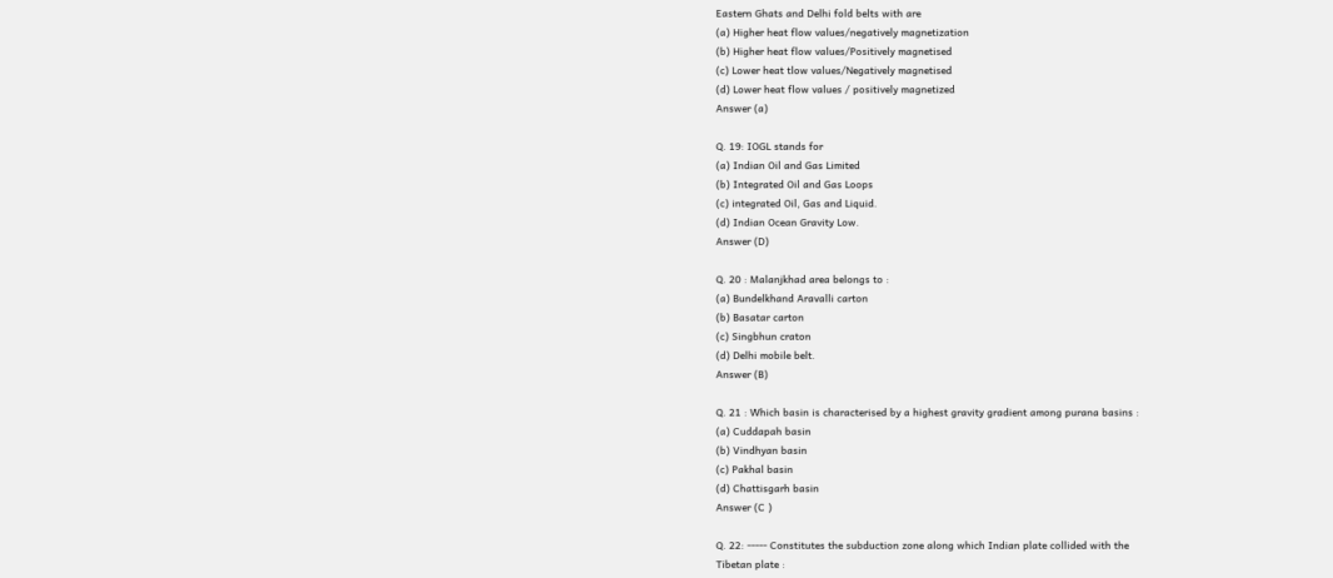Eastern Ghats and Delhi fold belts with are
(a) Higher heat flow values/negatively magnetization
(b) Higher heat flow values/Positively magnetised
(c) Lower heat tlow values/Negatively magnetised
(d) Lower heat flow values / positively magnetized
Answer (a)

Q. 19: IOGL stands for
(a) Indian Oil and Gas Limited
(b) Integrated Oil and Gas Loops
(c) integrated Oil, Gas and Liquid.
(d) Indian Ocean Gravity Low.
Answer (D)

Q. 20 : Malanjkhad area belongs to :
(a) Bundelkhand Aravalli carton
(b) Basatar carton
(c) Singbhun craton
(d) Delhi mobile belt.
Answer (B)

Q. 21 : Which basin is characterised by a highest gravity gradient among purana basins :
(a) Cuddapah basin
(b) Vindhyan basin
(c) Pakhal basin
(d) Chattisgarh basin
Answer (C )

Q. 22: ----- Constitutes the subduction zone along which Indian plate collided with the
Tibetan plate :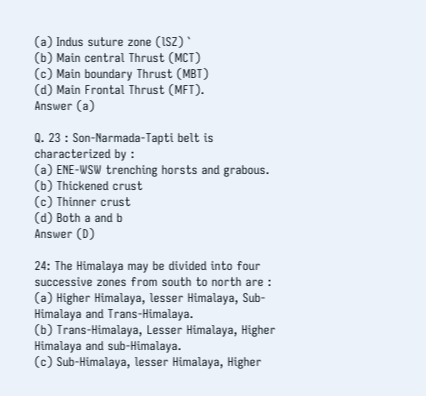(a) Indus suture zone (lSZ) `
(b) Main central Thrust (MCT)
(c) Main boundary Thrust (MBT)
(d) Main Frontal Thrust (MFT).
Answer (a)

Q. 23 : Son-Narmada-Tapti belt is characterized by :
(a) ENE-WSW trenching horsts and grabous.
(b) Thickened crust
(c) Thinner crust
(d) Both a and b
Answer (D)

24: The Himalaya may be divided into four successive zones from south to north are :
(a) Higher Himalaya, lesser Himalaya, Sub-Himalaya and Trans-Himalaya.
(b) Trans-Himalaya, Lesser Himalaya, Higher Himalaya and sub-Himalaya.
(c) Sub-Himalaya, lesser Himalaya, Higher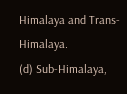Himalaya and Trans-Himalaya.
(d) Sub-Himalaya,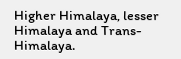Higher Himalaya, lesser Himalaya and Trans-Himalaya.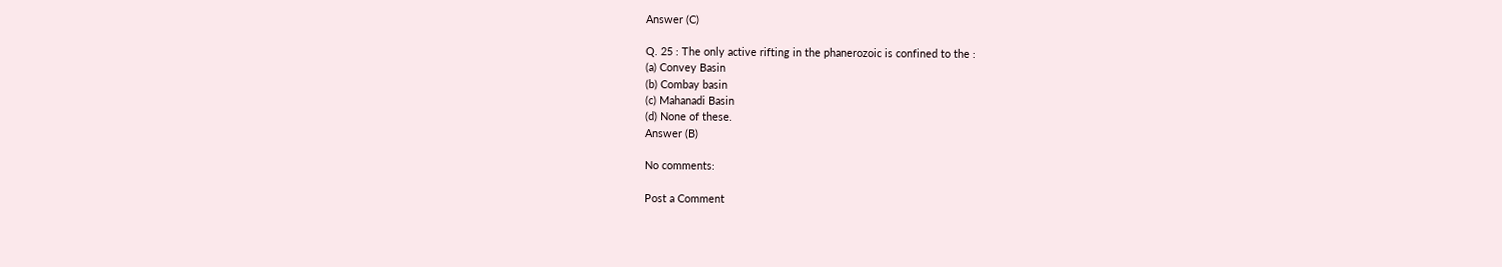Answer (C)

Q. 25 : The only active rifting in the phanerozoic is confined to the :
(a) Convey Basin
(b) Combay basin
(c) Mahanadi Basin
(d) None of these.
Answer (B)

No comments:

Post a Comment